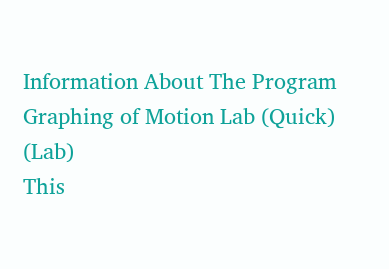Information About The Program
Graphing of Motion Lab (Quick) (Lab)
This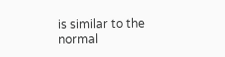is similar to the normal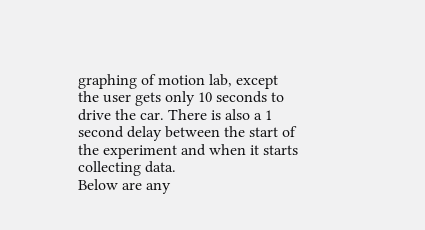graphing of motion lab, except the user gets only 10 seconds to drive the car. There is also a 1 second delay between the start of the experiment and when it starts collecting data.
Below are any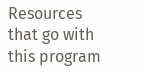Resources that go with this program